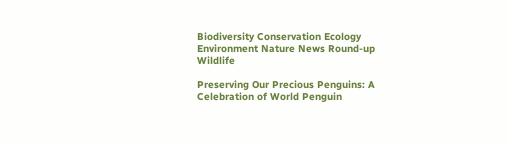Biodiversity Conservation Ecology Environment Nature News Round-up Wildlife

Preserving Our Precious Penguins: A Celebration of World Penguin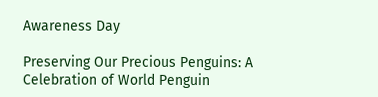Awareness Day

Preserving Our Precious Penguins: A Celebration of World Penguin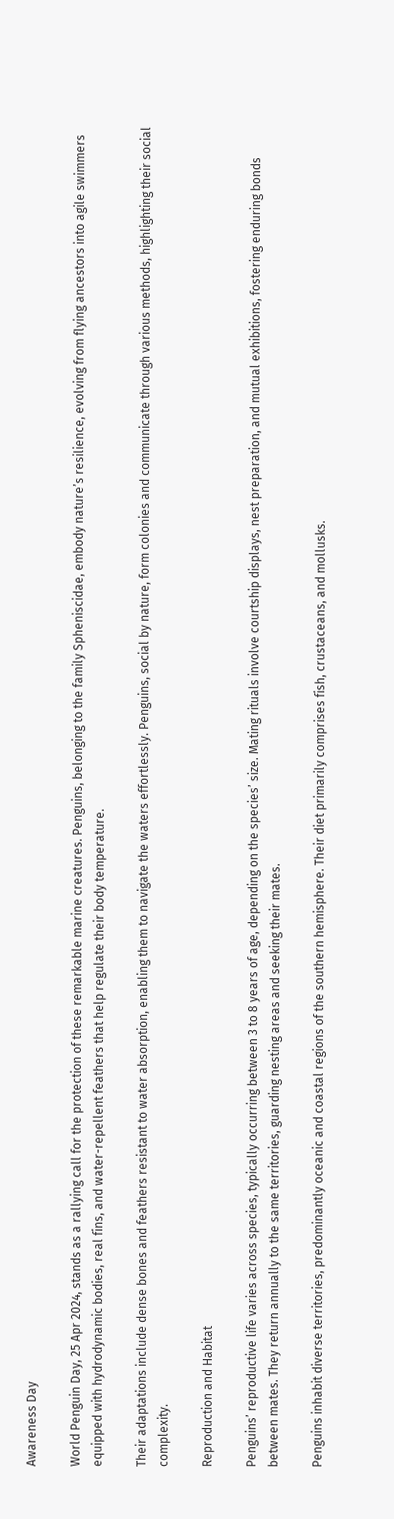Awareness Day

World Penguin Day, 25 Apr 2024, stands as a rallying call for the protection of these remarkable marine creatures. Penguins, belonging to the family Spheniscidae, embody nature’s resilience, evolving from flying ancestors into agile swimmers equipped with hydrodynamic bodies, real fins, and water-repellent feathers that help regulate their body temperature.

Their adaptations include dense bones and feathers resistant to water absorption, enabling them to navigate the waters effortlessly. Penguins, social by nature, form colonies and communicate through various methods, highlighting their social complexity.

Reproduction and Habitat

Penguins’ reproductive life varies across species, typically occurring between 3 to 8 years of age, depending on the species’ size. Mating rituals involve courtship displays, nest preparation, and mutual exhibitions, fostering enduring bonds between mates. They return annually to the same territories, guarding nesting areas and seeking their mates.

Penguins inhabit diverse territories, predominantly oceanic and coastal regions of the southern hemisphere. Their diet primarily comprises fish, crustaceans, and mollusks.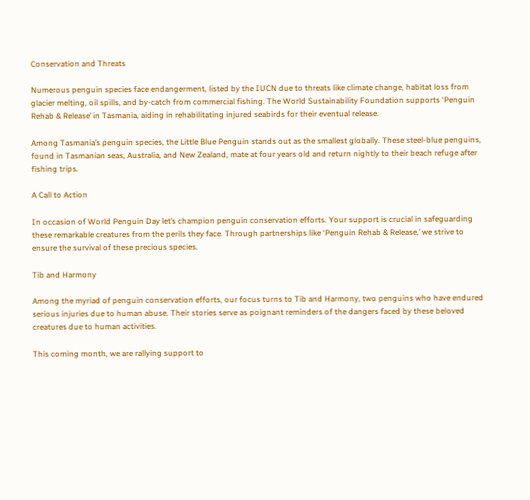Conservation and Threats

Numerous penguin species face endangerment, listed by the IUCN due to threats like climate change, habitat loss from glacier melting, oil spills, and by-catch from commercial fishing. The World Sustainability Foundation supports ‘Penguin Rehab & Release’ in Tasmania, aiding in rehabilitating injured seabirds for their eventual release.

Among Tasmania’s penguin species, the Little Blue Penguin stands out as the smallest globally. These steel-blue penguins, found in Tasmanian seas, Australia, and New Zealand, mate at four years old and return nightly to their beach refuge after fishing trips.

A Call to Action

In occasion of World Penguin Day let’s champion penguin conservation efforts. Your support is crucial in safeguarding these remarkable creatures from the perils they face. Through partnerships like ‘Penguin Rehab & Release,’ we strive to ensure the survival of these precious species.

Tib and Harmony

Among the myriad of penguin conservation efforts, our focus turns to Tib and Harmony, two penguins who have endured serious injuries due to human abuse. Their stories serve as poignant reminders of the dangers faced by these beloved creatures due to human activities.

This coming month, we are rallying support to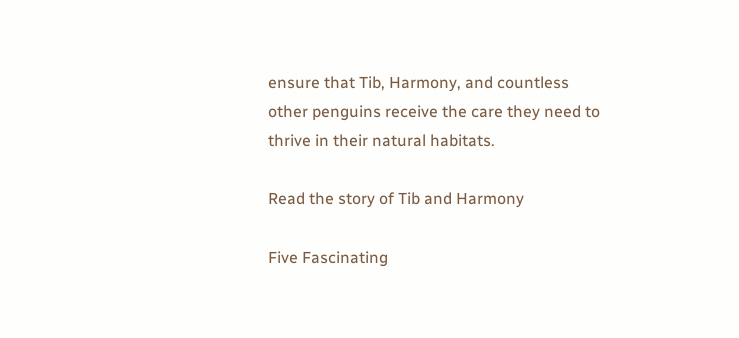ensure that Tib, Harmony, and countless other penguins receive the care they need to thrive in their natural habitats.

Read the story of Tib and Harmony

Five Fascinating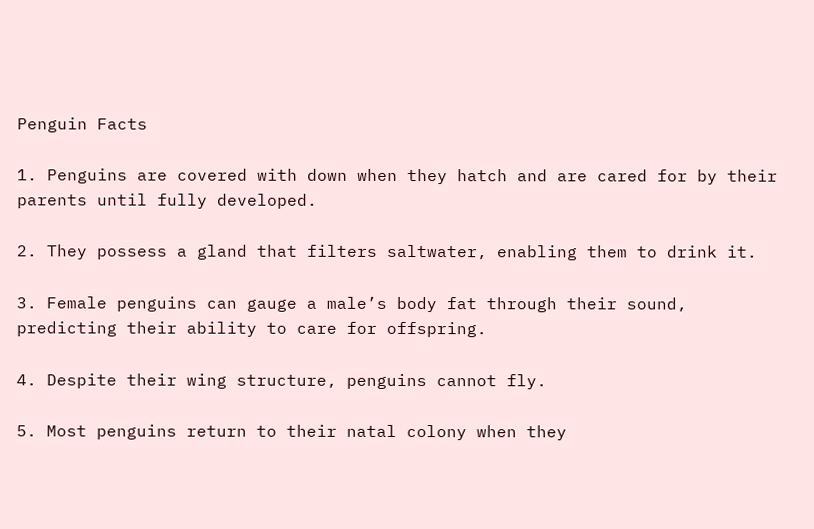Penguin Facts

1. Penguins are covered with down when they hatch and are cared for by their parents until fully developed.

2. They possess a gland that filters saltwater, enabling them to drink it.

3. Female penguins can gauge a male’s body fat through their sound, predicting their ability to care for offspring.

4. Despite their wing structure, penguins cannot fly.

5. Most penguins return to their natal colony when they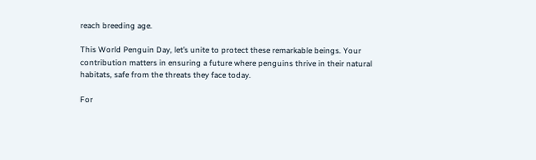reach breeding age.

This World Penguin Day, let’s unite to protect these remarkable beings. Your contribution matters in ensuring a future where penguins thrive in their natural habitats, safe from the threats they face today.

For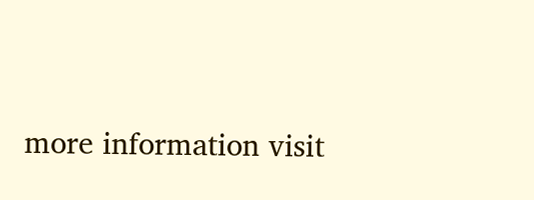more information visit